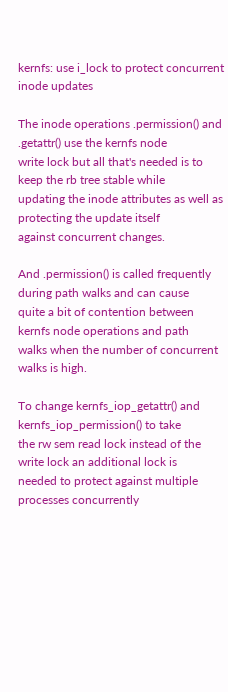kernfs: use i_lock to protect concurrent inode updates

The inode operations .permission() and .getattr() use the kernfs node
write lock but all that's needed is to keep the rb tree stable while
updating the inode attributes as well as protecting the update itself
against concurrent changes.

And .permission() is called frequently during path walks and can cause
quite a bit of contention between kernfs node operations and path
walks when the number of concurrent walks is high.

To change kernfs_iop_getattr() and kernfs_iop_permission() to take
the rw sem read lock instead of the write lock an additional lock is
needed to protect against multiple processes concurrently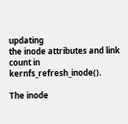updating
the inode attributes and link count in kernfs_refresh_inode().

The inode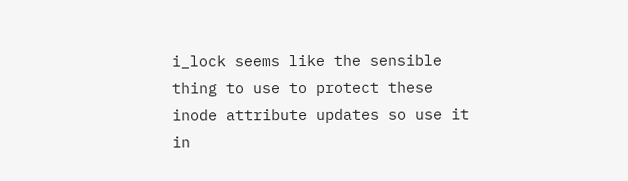i_lock seems like the sensible thing to use to protect these
inode attribute updates so use it in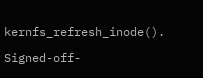kernfs_refresh_inode().

Signed-off-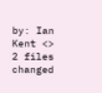by: Ian Kent <>
2 files changed